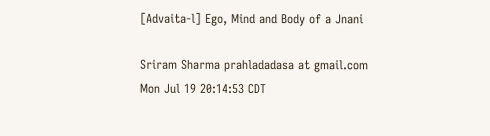[Advaita-l] Ego, Mind and Body of a Jnani

Sriram Sharma prahladadasa at gmail.com
Mon Jul 19 20:14:53 CDT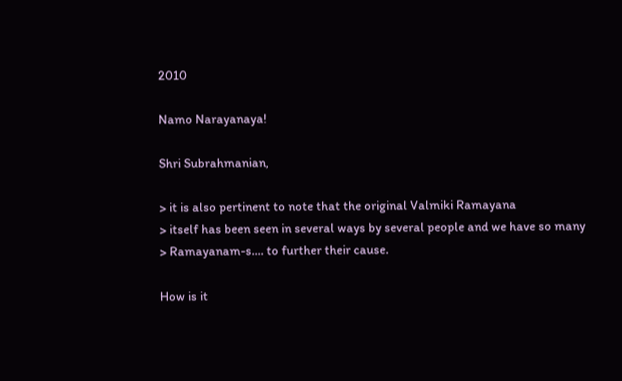2010

Namo Narayanaya!

Shri Subrahmanian,

> it is also pertinent to note that the original Valmiki Ramayana
> itself has been seen in several ways by several people and we have so many
> Ramayanam-s.... to further their cause.

How is it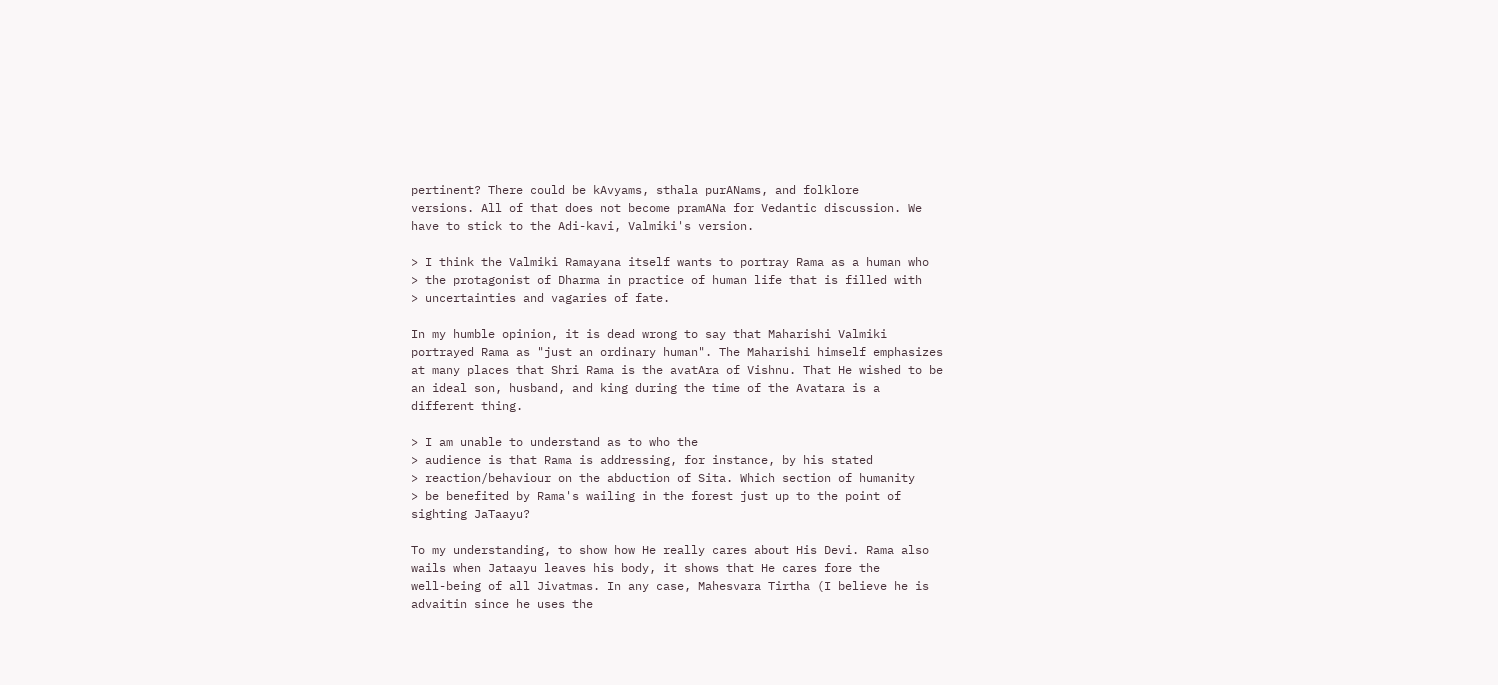pertinent? There could be kAvyams, sthala purANams, and folklore
versions. All of that does not become pramANa for Vedantic discussion. We
have to stick to the Adi-kavi, Valmiki's version.

> I think the Valmiki Ramayana itself wants to portray Rama as a human who
> the protagonist of Dharma in practice of human life that is filled with
> uncertainties and vagaries of fate.

In my humble opinion, it is dead wrong to say that Maharishi Valmiki
portrayed Rama as "just an ordinary human". The Maharishi himself emphasizes
at many places that Shri Rama is the avatAra of Vishnu. That He wished to be
an ideal son, husband, and king during the time of the Avatara is a
different thing.

> I am unable to understand as to who the
> audience is that Rama is addressing, for instance, by his stated
> reaction/behaviour on the abduction of Sita. Which section of humanity
> be benefited by Rama's wailing in the forest just up to the point of
sighting JaTaayu?

To my understanding, to show how He really cares about His Devi. Rama also
wails when Jataayu leaves his body, it shows that He cares fore the
well-being of all Jivatmas. In any case, Mahesvara Tirtha (I believe he is
advaitin since he uses the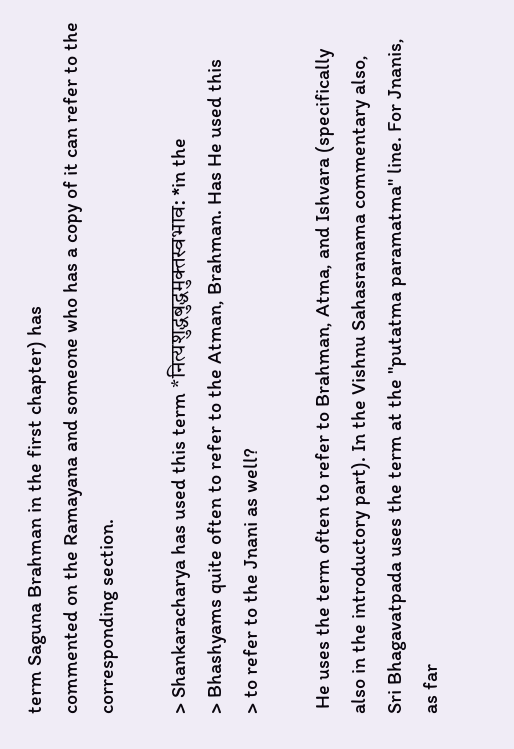term Saguna Brahman in the first chapter) has
commented on the Ramayana and someone who has a copy of it can refer to the
corresponding section.

> Shankaracharya has used this term *नित्यशुद्धबुद्धमुक्तस्वभाव: *in the
> Bhashyams quite often to refer to the Atman, Brahman. Has He used this
> to refer to the Jnani as well?

 He uses the term often to refer to Brahman, Atma, and Ishvara (specifically
also in the introductory part). In the Vishnu Sahasranama commentary also,
Sri Bhagavatpada uses the term at the "putatma paramatma" line. For Jnanis,
as far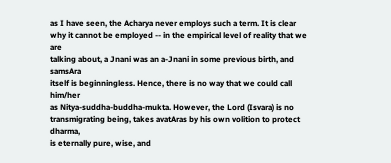as I have seen, the Acharya never employs such a term. It is clear
why it cannot be employed -- in the empirical level of reality that we are
talking about, a Jnani was an a-Jnani in some previous birth, and samsAra
itself is beginningless. Hence, there is no way that we could call him/her
as Nitya-suddha-buddha-mukta. However, the Lord (Isvara) is no
transmigrating being, takes avatAras by his own volition to protect dharma,
is eternally pure, wise, and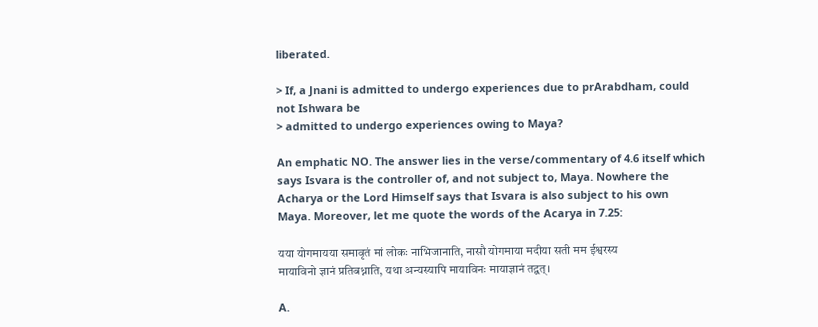liberated.

> If, a Jnani is admitted to undergo experiences due to prArabdham, could
not Ishwara be
> admitted to undergo experiences owing to Maya?

An emphatic NO. The answer lies in the verse/commentary of 4.6 itself which
says Isvara is the controller of, and not subject to, Maya. Nowhere the
Acharya or the Lord Himself says that Isvara is also subject to his own
Maya. Moreover, let me quote the words of the Acarya in 7.25:

यया योगमायया समावृतं मां लोकः नाभिजानाति, नासौ योगमाया मदीया सती मम ईश्वरस्य
मायाविनो ज्ञानं प्रतिबध्नाति, यथा अन्यस्यापि मायाविनः मायाज्ञानं तद्वत्।

A.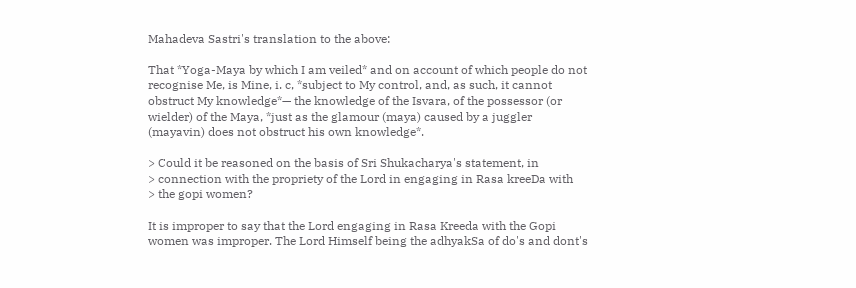Mahadeva Sastri's translation to the above:

That *Yoga-Maya by which I am veiled* and on account of which people do not
recognise Me, is Mine, i. c, *subject to My control, and, as such, it cannot
obstruct My knowledge*— the knowledge of the Isvara, of the possessor (or
wielder) of the Maya, *just as the glamour (maya) caused by a juggler
(mayavin) does not obstruct his own knowledge*.

> Could it be reasoned on the basis of Sri Shukacharya's statement, in
> connection with the propriety of the Lord in engaging in Rasa kreeDa with
> the gopi women?

It is improper to say that the Lord engaging in Rasa Kreeda with the Gopi
women was improper. The Lord Himself being the adhyakSa of do's and dont's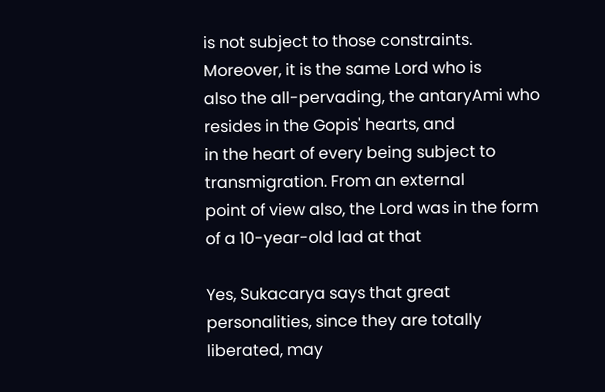is not subject to those constraints. Moreover, it is the same Lord who is
also the all-pervading, the antaryAmi who resides in the Gopis' hearts, and
in the heart of every being subject to transmigration. From an external
point of view also, the Lord was in the form of a 10-year-old lad at that

Yes, Sukacarya says that great personalities, since they are totally
liberated, may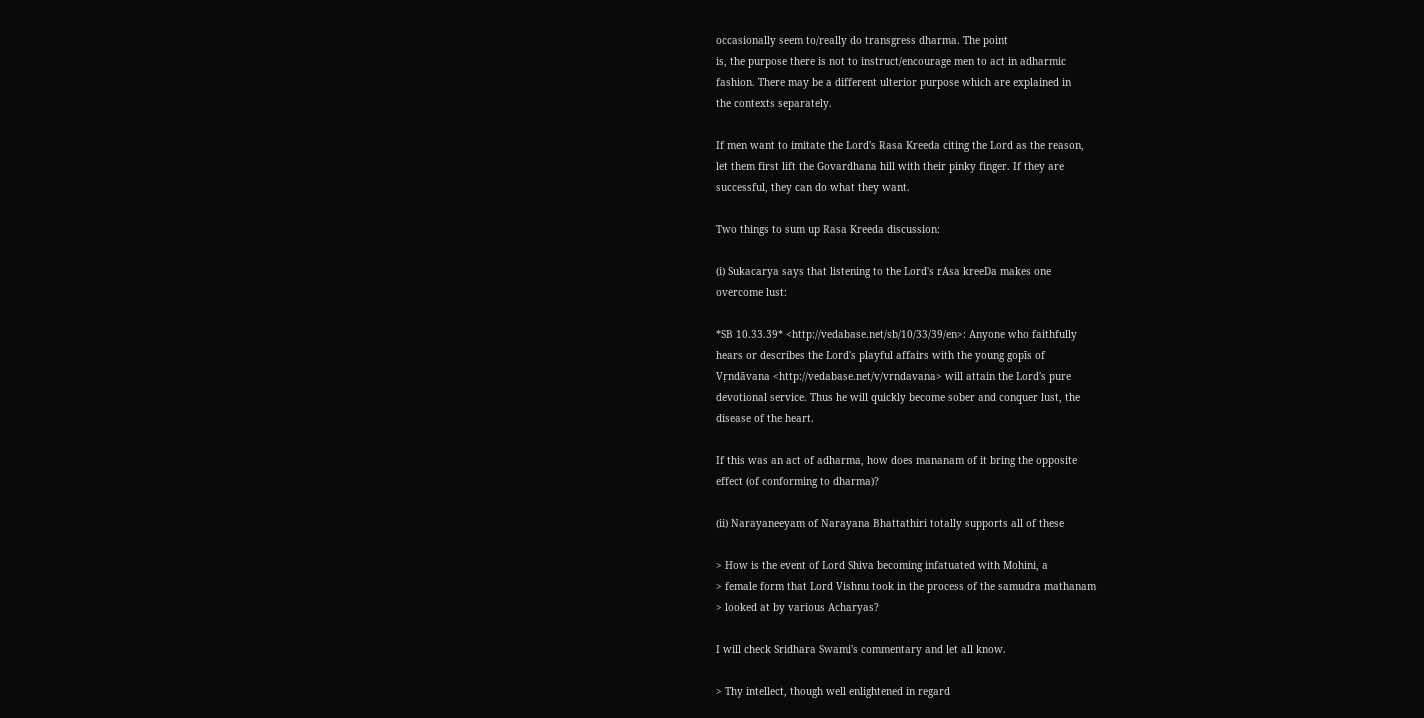occasionally seem to/really do transgress dharma. The point
is, the purpose there is not to instruct/encourage men to act in adharmic
fashion. There may be a different ulterior purpose which are explained in
the contexts separately.

If men want to imitate the Lord's Rasa Kreeda citing the Lord as the reason,
let them first lift the Govardhana hill with their pinky finger. If they are
successful, they can do what they want.

Two things to sum up Rasa Kreeda discussion:

(i) Sukacarya says that listening to the Lord's rAsa kreeDa makes one
overcome lust:

*SB 10.33.39* <http://vedabase.net/sb/10/33/39/en>: Anyone who faithfully
hears or describes the Lord's playful affairs with the young gopīs of
Vṛndāvana <http://vedabase.net/v/vrndavana> will attain the Lord's pure
devotional service. Thus he will quickly become sober and conquer lust, the
disease of the heart.

If this was an act of adharma, how does mananam of it bring the opposite
effect (of conforming to dharma)?

(ii) Narayaneeyam of Narayana Bhattathiri totally supports all of these

> How is the event of Lord Shiva becoming infatuated with Mohini, a
> female form that Lord Vishnu took in the process of the samudra mathanam
> looked at by various Acharyas?

I will check Sridhara Swami's commentary and let all know.

> Thy intellect, though well enlightened in regard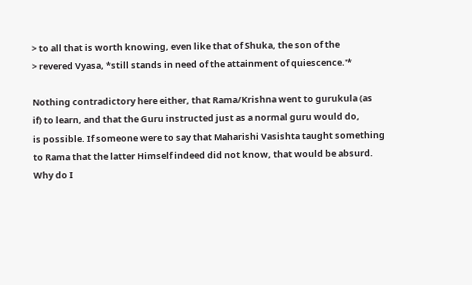> to all that is worth knowing, even like that of Shuka, the son of the
> revered Vyasa, *still stands in need of the attainment of quiescence.'*

Nothing contradictory here either, that Rama/Krishna went to gurukula (as
if) to learn, and that the Guru instructed just as a normal guru would do,
is possible. If someone were to say that Maharishi Vasishta taught something
to Rama that the latter Himself indeed did not know, that would be absurd.
Why do I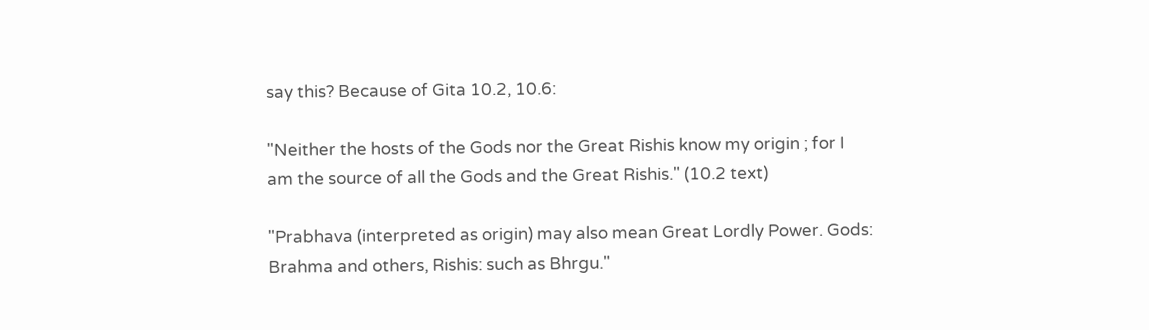say this? Because of Gita 10.2, 10.6:

"Neither the hosts of the Gods nor the Great Rishis know my origin ; for I
am the source of all the Gods and the Great Rishis." (10.2 text)

"Prabhava (interpreted as origin) may also mean Great Lordly Power. Gods:
Brahma and others, Rishis: such as Bhrgu."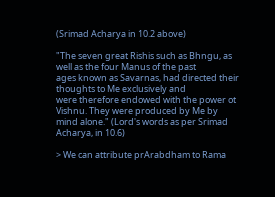(Srimad Acharya in 10.2 above)

"The seven great Rishis such as Bhngu, as well as the four Manus of the past
ages known as Savarnas, had directed their thoughts to Me exclusively and
were therefore endowed with the power ot Vishnu. They were produced by Me by
mind alone." (Lord's words as per Srimad Acharya, in 10.6)

> We can attribute prArabdham to Rama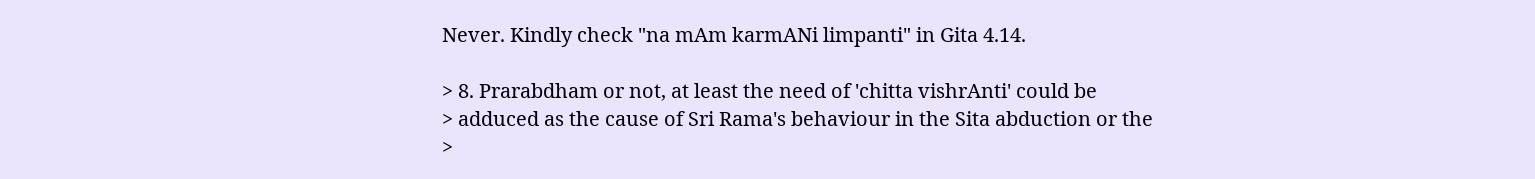Never. Kindly check "na mAm karmANi limpanti" in Gita 4.14.

> 8. Prarabdham or not, at least the need of 'chitta vishrAnti' could be
> adduced as the cause of Sri Rama's behaviour in the Sita abduction or the
>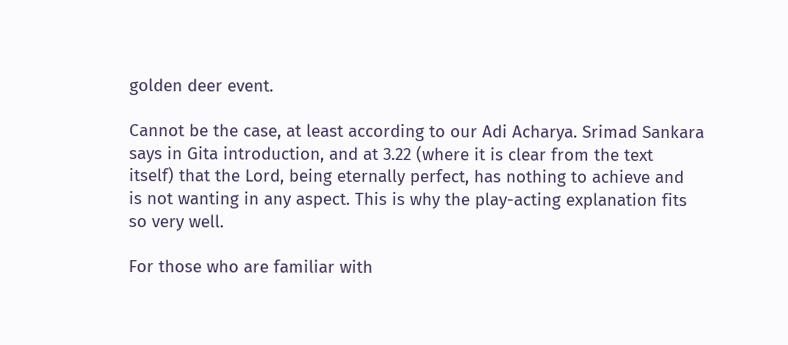golden deer event.

Cannot be the case, at least according to our Adi Acharya. Srimad Sankara
says in Gita introduction, and at 3.22 (where it is clear from the text
itself) that the Lord, being eternally perfect, has nothing to achieve and
is not wanting in any aspect. This is why the play-acting explanation fits
so very well.

For those who are familiar with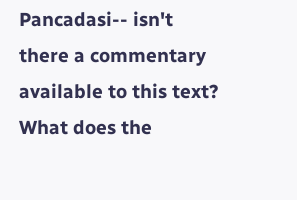Pancadasi-- isn't there a commentary
available to this text? What does the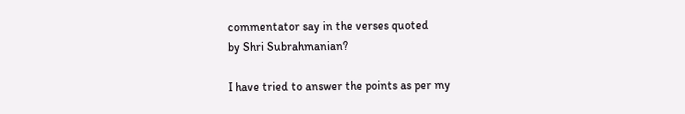commentator say in the verses quoted
by Shri Subrahmanian?

I have tried to answer the points as per my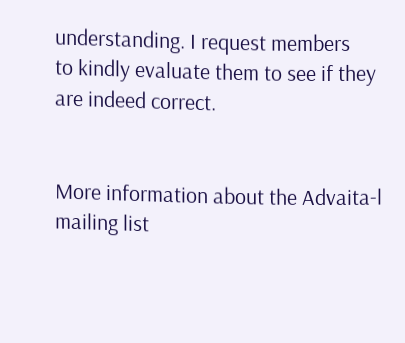understanding. I request members
to kindly evaluate them to see if they are indeed correct.


More information about the Advaita-l mailing list